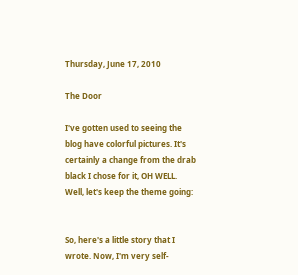Thursday, June 17, 2010

The Door

I've gotten used to seeing the blog have colorful pictures. It's certainly a change from the drab black I chose for it, OH WELL. Well, let's keep the theme going:


So, here's a little story that I wrote. Now, I'm very self-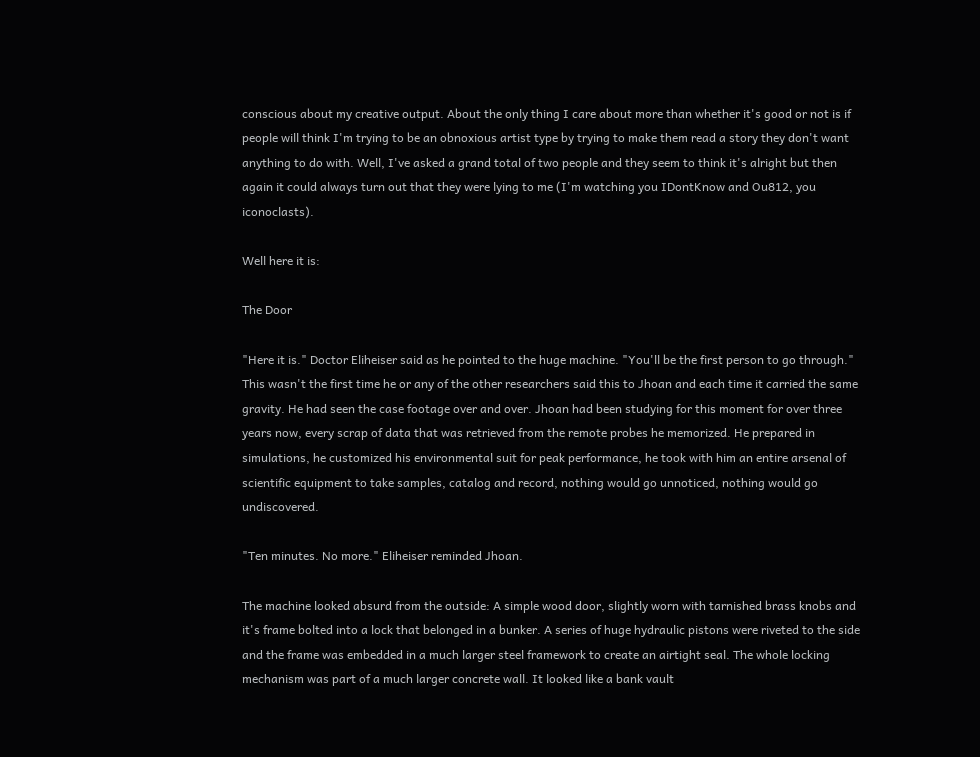conscious about my creative output. About the only thing I care about more than whether it's good or not is if people will think I'm trying to be an obnoxious artist type by trying to make them read a story they don't want anything to do with. Well, I've asked a grand total of two people and they seem to think it's alright but then again it could always turn out that they were lying to me (I'm watching you IDontKnow and Ou812, you iconoclasts).

Well here it is:

The Door

"Here it is." Doctor Eliheiser said as he pointed to the huge machine. "You'll be the first person to go through." This wasn't the first time he or any of the other researchers said this to Jhoan and each time it carried the same gravity. He had seen the case footage over and over. Jhoan had been studying for this moment for over three years now, every scrap of data that was retrieved from the remote probes he memorized. He prepared in simulations, he customized his environmental suit for peak performance, he took with him an entire arsenal of scientific equipment to take samples, catalog and record, nothing would go unnoticed, nothing would go undiscovered.

"Ten minutes. No more." Eliheiser reminded Jhoan.

The machine looked absurd from the outside: A simple wood door, slightly worn with tarnished brass knobs and it's frame bolted into a lock that belonged in a bunker. A series of huge hydraulic pistons were riveted to the side and the frame was embedded in a much larger steel framework to create an airtight seal. The whole locking mechanism was part of a much larger concrete wall. It looked like a bank vault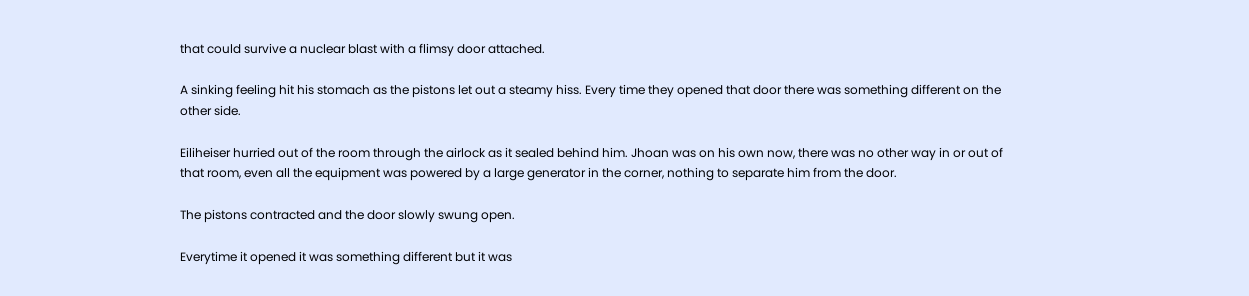that could survive a nuclear blast with a flimsy door attached.

A sinking feeling hit his stomach as the pistons let out a steamy hiss. Every time they opened that door there was something different on the other side.

Eiliheiser hurried out of the room through the airlock as it sealed behind him. Jhoan was on his own now, there was no other way in or out of that room, even all the equipment was powered by a large generator in the corner, nothing to separate him from the door.

The pistons contracted and the door slowly swung open.

Everytime it opened it was something different but it was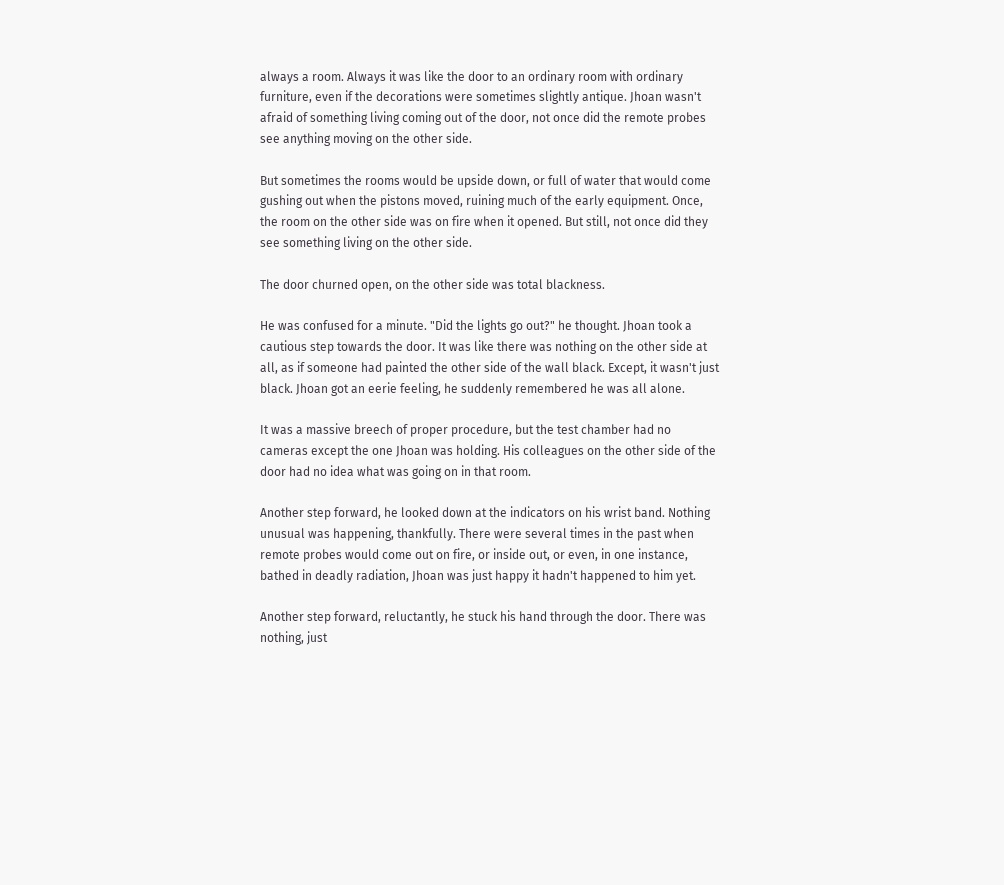always a room. Always it was like the door to an ordinary room with ordinary furniture, even if the decorations were sometimes slightly antique. Jhoan wasn't afraid of something living coming out of the door, not once did the remote probes see anything moving on the other side.

But sometimes the rooms would be upside down, or full of water that would come gushing out when the pistons moved, ruining much of the early equipment. Once, the room on the other side was on fire when it opened. But still, not once did they see something living on the other side.

The door churned open, on the other side was total blackness.

He was confused for a minute. "Did the lights go out?" he thought. Jhoan took a cautious step towards the door. It was like there was nothing on the other side at all, as if someone had painted the other side of the wall black. Except, it wasn't just black. Jhoan got an eerie feeling, he suddenly remembered he was all alone.

It was a massive breech of proper procedure, but the test chamber had no cameras except the one Jhoan was holding. His colleagues on the other side of the door had no idea what was going on in that room.

Another step forward, he looked down at the indicators on his wrist band. Nothing unusual was happening, thankfully. There were several times in the past when remote probes would come out on fire, or inside out, or even, in one instance, bathed in deadly radiation, Jhoan was just happy it hadn't happened to him yet.

Another step forward, reluctantly, he stuck his hand through the door. There was nothing, just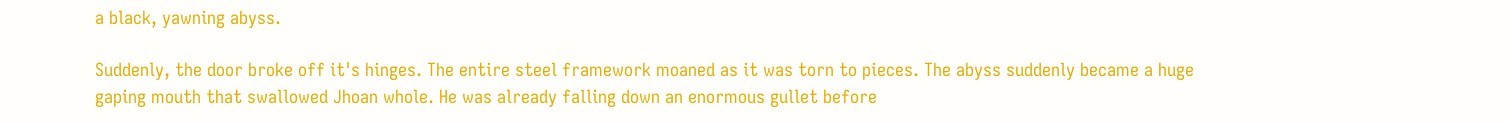a black, yawning abyss.

Suddenly, the door broke off it's hinges. The entire steel framework moaned as it was torn to pieces. The abyss suddenly became a huge gaping mouth that swallowed Jhoan whole. He was already falling down an enormous gullet before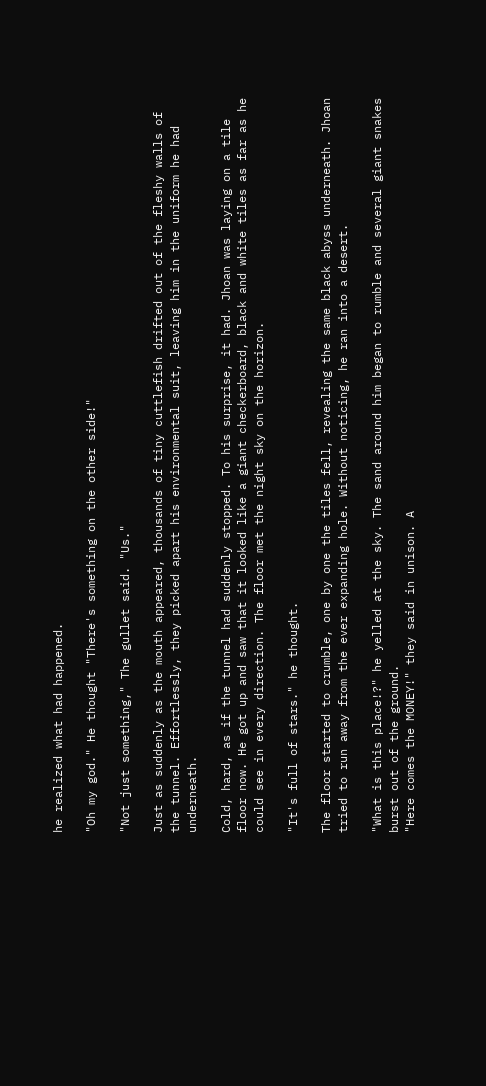he realized what had happened.

"Oh my god." He thought "There's something on the other side!"

"Not just something," The gullet said. "Us."

Just as suddenly as the mouth appeared, thousands of tiny cuttlefish drifted out of the fleshy walls of the tunnel. Effortlessly, they picked apart his environmental suit, leaving him in the uniform he had underneath.

Cold, hard, as if the tunnel had suddenly stopped. To his surprise, it had. Jhoan was laying on a tile floor now. He got up and saw that it looked like a giant checkerboard, black and white tiles as far as he could see in every direction. The floor met the night sky on the horizon.

"It's full of stars." he thought.

The floor started to crumble, one by one the tiles fell, revealing the same black abyss underneath. Jhoan tried to run away from the ever expanding hole. Without noticing, he ran into a desert.

"What is this place!?" he yelled at the sky. The sand around him began to rumble and several giant snakes burst out of the ground.
"Here comes the MONEY!" they said in unison. A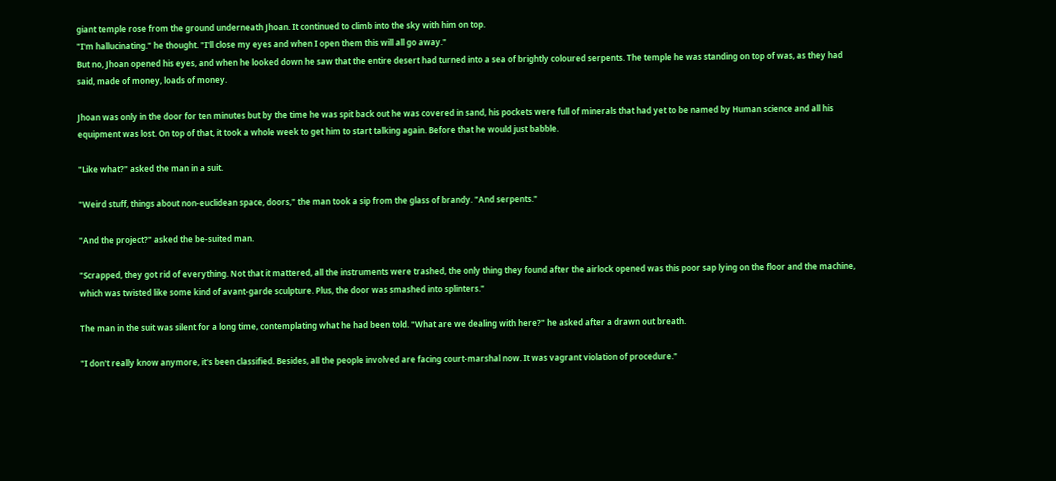giant temple rose from the ground underneath Jhoan. It continued to climb into the sky with him on top.
"I'm hallucinating." he thought. "I'll close my eyes and when I open them this will all go away."
But no, Jhoan opened his eyes, and when he looked down he saw that the entire desert had turned into a sea of brightly coloured serpents. The temple he was standing on top of was, as they had said, made of money, loads of money.

Jhoan was only in the door for ten minutes but by the time he was spit back out he was covered in sand, his pockets were full of minerals that had yet to be named by Human science and all his equipment was lost. On top of that, it took a whole week to get him to start talking again. Before that he would just babble.

"Like what?" asked the man in a suit.

"Weird stuff, things about non-euclidean space, doors," the man took a sip from the glass of brandy. "And serpents."

"And the project?" asked the be-suited man.

"Scrapped, they got rid of everything. Not that it mattered, all the instruments were trashed, the only thing they found after the airlock opened was this poor sap lying on the floor and the machine, which was twisted like some kind of avant-garde sculpture. Plus, the door was smashed into splinters."

The man in the suit was silent for a long time, contemplating what he had been told. "What are we dealing with here?" he asked after a drawn out breath.

"I don't really know anymore, it's been classified. Besides, all the people involved are facing court-marshal now. It was vagrant violation of procedure."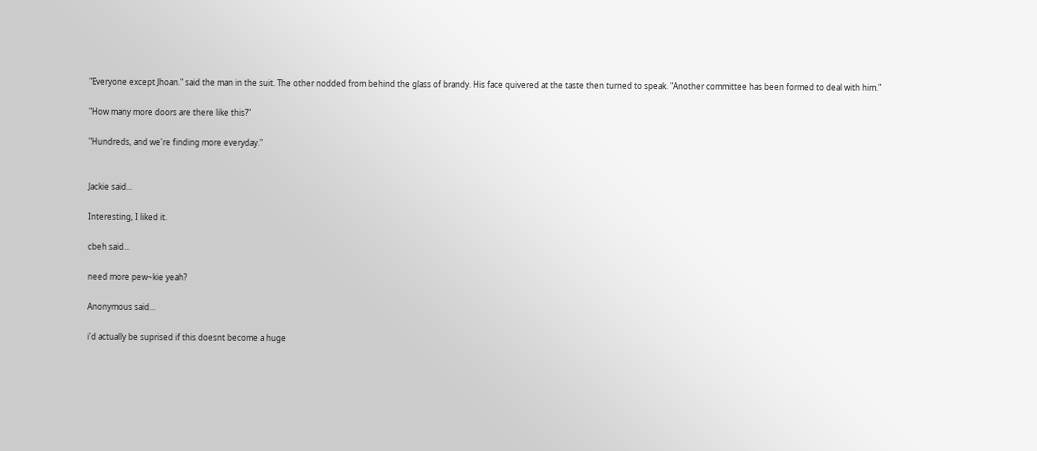"Everyone except Jhoan." said the man in the suit. The other nodded from behind the glass of brandy. His face quivered at the taste then turned to speak. "Another committee has been formed to deal with him."

"How many more doors are there like this?"

"Hundreds, and we're finding more everyday."


Jackie said...

Interesting, I liked it.

cbeh said...

need more pew~kie yeah?

Anonymous said...

i'd actually be suprised if this doesnt become a huge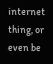internet thing, or even be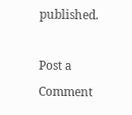published.

Post a Comment